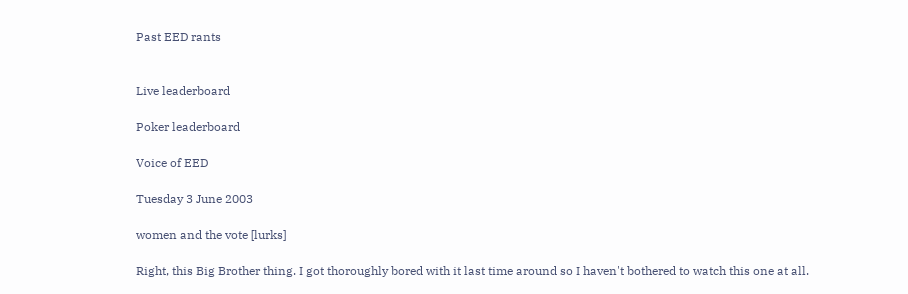Past EED rants


Live leaderboard

Poker leaderboard

Voice of EED

Tuesday 3 June 2003

women and the vote [lurks]

Right, this Big Brother thing. I got thoroughly bored with it last time around so I haven't bothered to watch this one at all.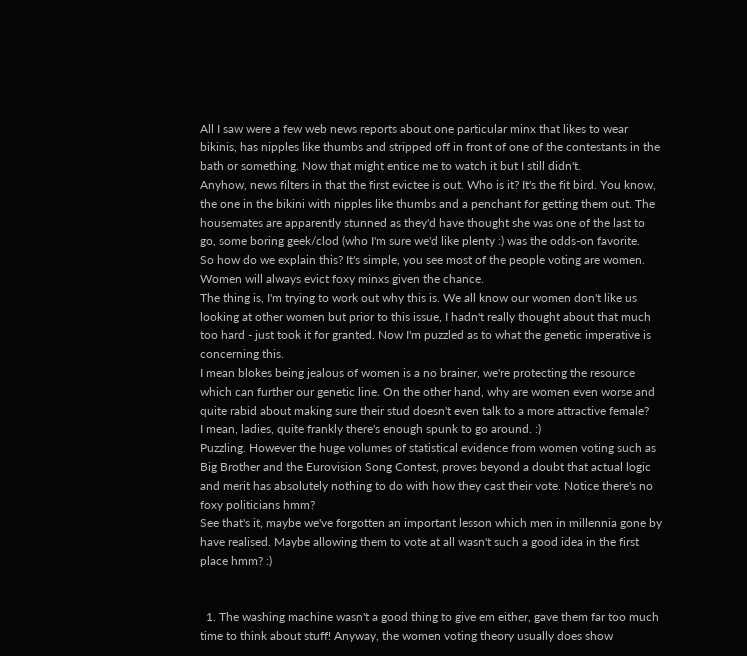All I saw were a few web news reports about one particular minx that likes to wear bikinis, has nipples like thumbs and stripped off in front of one of the contestants in the bath or something. Now that might entice me to watch it but I still didn't.
Anyhow, news filters in that the first evictee is out. Who is it? It's the fit bird. You know, the one in the bikini with nipples like thumbs and a penchant for getting them out. The housemates are apparently stunned as they'd have thought she was one of the last to go, some boring geek/clod (who I'm sure we'd like plenty :) was the odds-on favorite.
So how do we explain this? It's simple, you see most of the people voting are women. Women will always evict foxy minxs given the chance.
The thing is, I'm trying to work out why this is. We all know our women don't like us looking at other women but prior to this issue, I hadn't really thought about that much too hard - just took it for granted. Now I'm puzzled as to what the genetic imperative is concerning this.
I mean blokes being jealous of women is a no brainer, we're protecting the resource which can further our genetic line. On the other hand, why are women even worse and quite rabid about making sure their stud doesn't even talk to a more attractive female?
I mean, ladies, quite frankly there's enough spunk to go around. :)
Puzzling. However the huge volumes of statistical evidence from women voting such as Big Brother and the Eurovision Song Contest, proves beyond a doubt that actual logic and merit has absolutely nothing to do with how they cast their vote. Notice there's no foxy politicians hmm?
See that's it, maybe we've forgotten an important lesson which men in millennia gone by have realised. Maybe allowing them to vote at all wasn't such a good idea in the first place hmm? :)


  1. The washing machine wasn't a good thing to give em either, gave them far too much time to think about stuff! Anyway, the women voting theory usually does show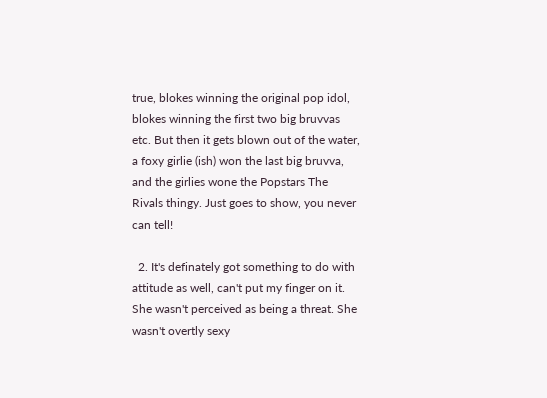true, blokes winning the original pop idol, blokes winning the first two big bruvvas etc. But then it gets blown out of the water, a foxy girlie (ish) won the last big bruvva, and the girlies wone the Popstars The Rivals thingy. Just goes to show, you never can tell!

  2. It's definately got something to do with attitude as well, can't put my finger on it. She wasn't perceived as being a threat. She wasn't overtly sexy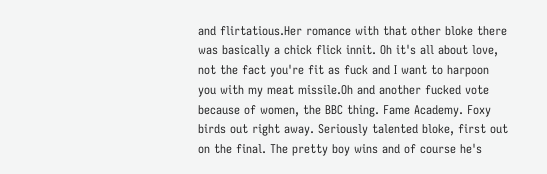and flirtatious.Her romance with that other bloke there was basically a chick flick innit. Oh it's all about love, not the fact you're fit as fuck and I want to harpoon you with my meat missile.Oh and another fucked vote because of women, the BBC thing. Fame Academy. Foxy birds out right away. Seriously talented bloke, first out on the final. The pretty boy wins and of course he's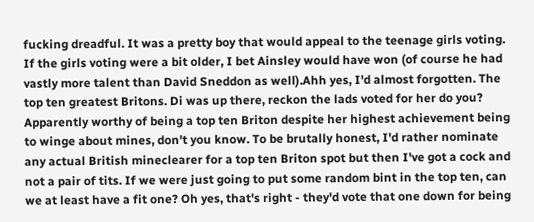fucking dreadful. It was a pretty boy that would appeal to the teenage girls voting. If the girls voting were a bit older, I bet Ainsley would have won (of course he had vastly more talent than David Sneddon as well).Ahh yes, I'd almost forgotten. The top ten greatest Britons. Di was up there, reckon the lads voted for her do you? Apparently worthy of being a top ten Briton despite her highest achievement being to winge about mines, don't you know. To be brutally honest, I'd rather nominate any actual British mineclearer for a top ten Briton spot but then I've got a cock and not a pair of tits. If we were just going to put some random bint in the top ten, can we at least have a fit one? Oh yes, that's right - they'd vote that one down for being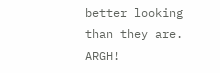better looking than they are. ARGH!